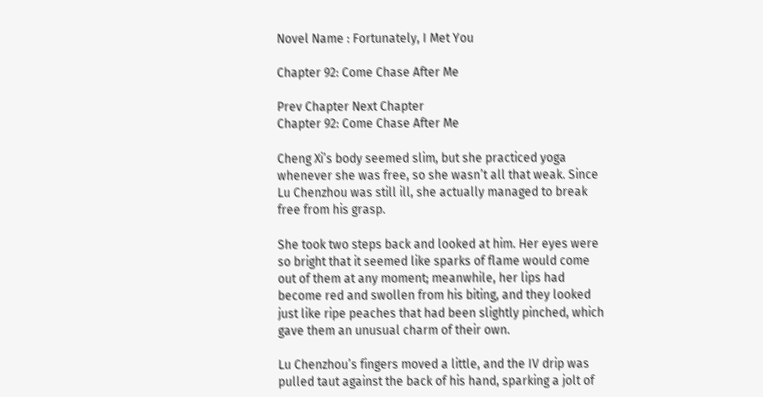Novel Name : Fortunately, I Met You

Chapter 92: Come Chase After Me

Prev Chapter Next Chapter
Chapter 92: Come Chase After Me

Cheng Xi’s body seemed slim, but she practiced yoga whenever she was free, so she wasn’t all that weak. Since Lu Chenzhou was still ill, she actually managed to break free from his grasp.

She took two steps back and looked at him. Her eyes were so bright that it seemed like sparks of flame would come out of them at any moment; meanwhile, her lips had become red and swollen from his biting, and they looked just like ripe peaches that had been slightly pinched, which gave them an unusual charm of their own.

Lu Chenzhou’s fingers moved a little, and the IV drip was pulled taut against the back of his hand, sparking a jolt of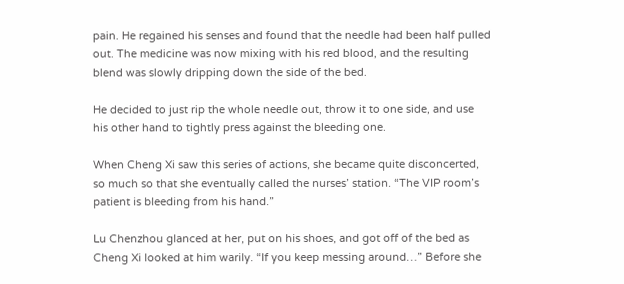pain. He regained his senses and found that the needle had been half pulled out. The medicine was now mixing with his red blood, and the resulting blend was slowly dripping down the side of the bed.

He decided to just rip the whole needle out, throw it to one side, and use his other hand to tightly press against the bleeding one.

When Cheng Xi saw this series of actions, she became quite disconcerted, so much so that she eventually called the nurses’ station. “The VIP room’s patient is bleeding from his hand.”

Lu Chenzhou glanced at her, put on his shoes, and got off of the bed as Cheng Xi looked at him warily. “If you keep messing around…” Before she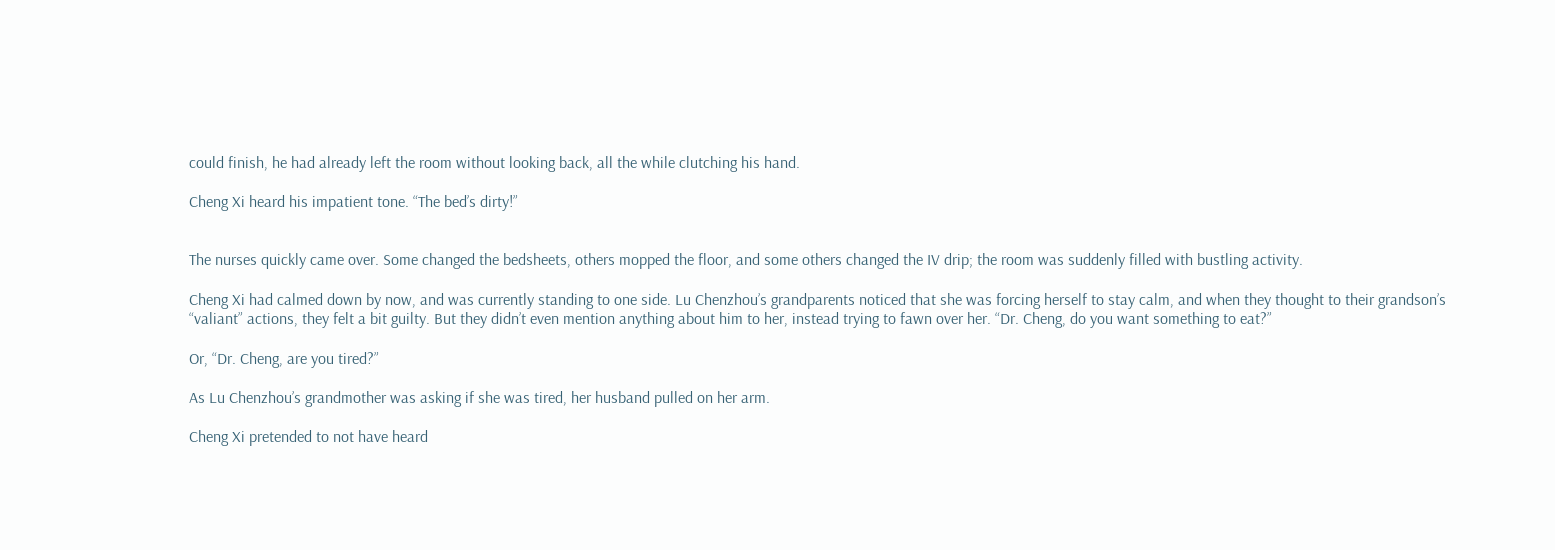could finish, he had already left the room without looking back, all the while clutching his hand.

Cheng Xi heard his impatient tone. “The bed’s dirty!”


The nurses quickly came over. Some changed the bedsheets, others mopped the floor, and some others changed the IV drip; the room was suddenly filled with bustling activity.

Cheng Xi had calmed down by now, and was currently standing to one side. Lu Chenzhou’s grandparents noticed that she was forcing herself to stay calm, and when they thought to their grandson’s “valiant” actions, they felt a bit guilty. But they didn’t even mention anything about him to her, instead trying to fawn over her. “Dr. Cheng, do you want something to eat?”

Or, “Dr. Cheng, are you tired?”

As Lu Chenzhou’s grandmother was asking if she was tired, her husband pulled on her arm.

Cheng Xi pretended to not have heard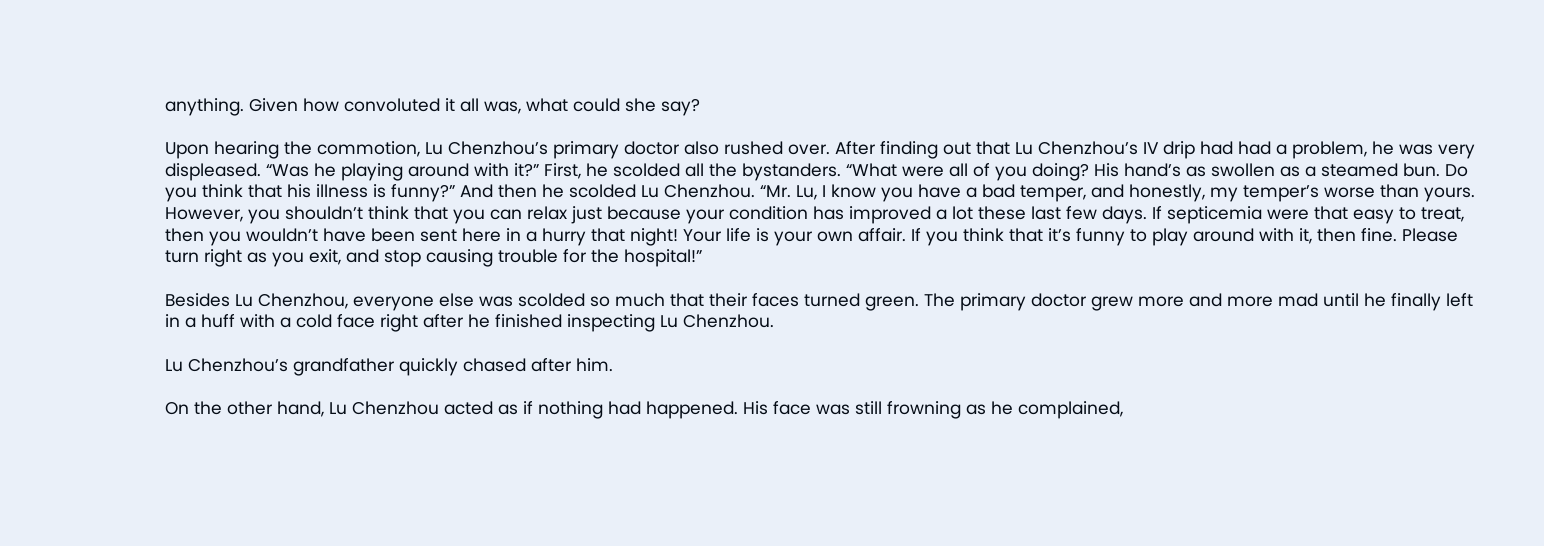anything. Given how convoluted it all was, what could she say?

Upon hearing the commotion, Lu Chenzhou’s primary doctor also rushed over. After finding out that Lu Chenzhou’s IV drip had had a problem, he was very displeased. “Was he playing around with it?” First, he scolded all the bystanders. “What were all of you doing? His hand’s as swollen as a steamed bun. Do you think that his illness is funny?” And then he scolded Lu Chenzhou. “Mr. Lu, I know you have a bad temper, and honestly, my temper’s worse than yours. However, you shouldn’t think that you can relax just because your condition has improved a lot these last few days. If septicemia were that easy to treat, then you wouldn’t have been sent here in a hurry that night! Your life is your own affair. If you think that it’s funny to play around with it, then fine. Please turn right as you exit, and stop causing trouble for the hospital!”

Besides Lu Chenzhou, everyone else was scolded so much that their faces turned green. The primary doctor grew more and more mad until he finally left in a huff with a cold face right after he finished inspecting Lu Chenzhou.

Lu Chenzhou’s grandfather quickly chased after him.

On the other hand, Lu Chenzhou acted as if nothing had happened. His face was still frowning as he complained,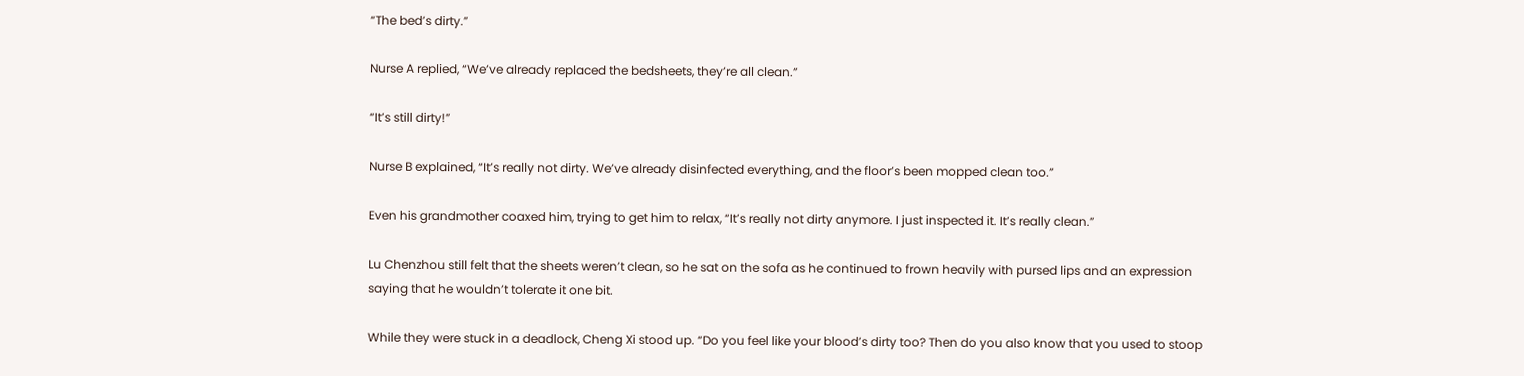“The bed’s dirty.”

Nurse A replied, “We’ve already replaced the bedsheets, they’re all clean.”

“It’s still dirty!”

Nurse B explained, “It’s really not dirty. We’ve already disinfected everything, and the floor’s been mopped clean too.”

Even his grandmother coaxed him, trying to get him to relax, “It’s really not dirty anymore. I just inspected it. It’s really clean.”

Lu Chenzhou still felt that the sheets weren’t clean, so he sat on the sofa as he continued to frown heavily with pursed lips and an expression saying that he wouldn’t tolerate it one bit.

While they were stuck in a deadlock, Cheng Xi stood up. “Do you feel like your blood’s dirty too? Then do you also know that you used to stoop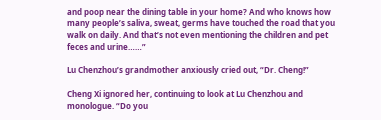and poop near the dining table in your home? And who knows how many people’s saliva, sweat, germs have touched the road that you walk on daily. And that’s not even mentioning the children and pet feces and urine……”

Lu Chenzhou’s grandmother anxiously cried out, “Dr. Cheng!”

Cheng Xi ignored her, continuing to look at Lu Chenzhou and monologue. “Do you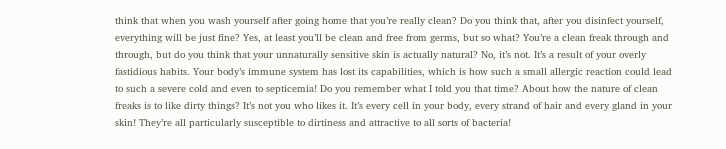think that when you wash yourself after going home that you’re really clean? Do you think that, after you disinfect yourself, everything will be just fine? Yes, at least you’ll be clean and free from germs, but so what? You’re a clean freak through and through, but do you think that your unnaturally sensitive skin is actually natural? No, it’s not. It’s a result of your overly fastidious habits. Your body’s immune system has lost its capabilities, which is how such a small allergic reaction could lead to such a severe cold and even to septicemia! Do you remember what I told you that time? About how the nature of clean freaks is to like dirty things? It’s not you who likes it. It’s every cell in your body, every strand of hair and every gland in your skin! They’re all particularly susceptible to dirtiness and attractive to all sorts of bacteria!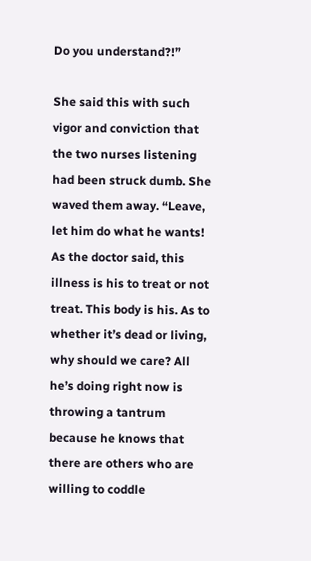Do you understand?!”

She said this with such vigor and conviction that the two nurses listening had been struck dumb. She waved them away. “Leave, let him do what he wants! As the doctor said, this illness is his to treat or not treat. This body is his. As to whether it’s dead or living, why should we care? All he’s doing right now is throwing a tantrum because he knows that there are others who are willing to coddle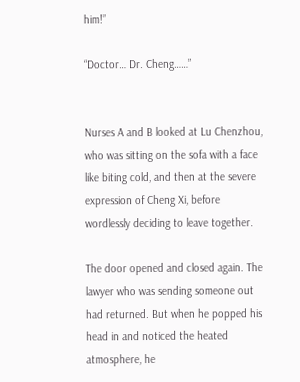him!”

“Doctor… Dr. Cheng……”


Nurses A and B looked at Lu Chenzhou, who was sitting on the sofa with a face like biting cold, and then at the severe expression of Cheng Xi, before wordlessly deciding to leave together.

The door opened and closed again. The lawyer who was sending someone out had returned. But when he popped his head in and noticed the heated atmosphere, he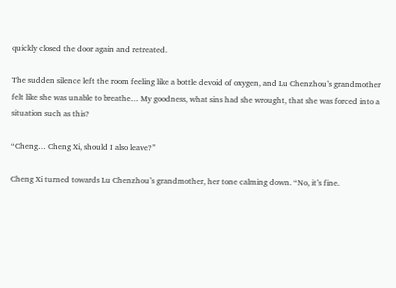quickly closed the door again and retreated.

The sudden silence left the room feeling like a bottle devoid of oxygen, and Lu Chenzhou’s grandmother felt like she was unable to breathe… My goodness, what sins had she wrought, that she was forced into a situation such as this?

“Cheng… Cheng Xi, should I also leave?”

Cheng Xi turned towards Lu Chenzhou’s grandmother, her tone calming down. “No, it’s fine.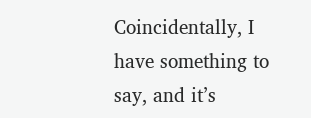Coincidentally, I have something to say, and it’s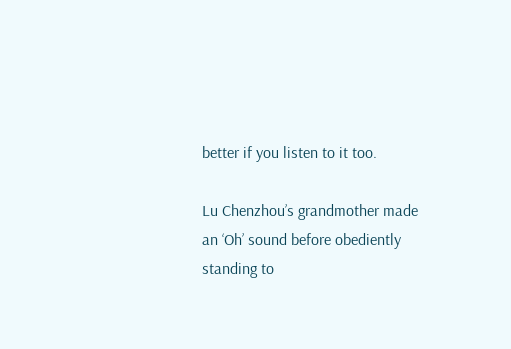better if you listen to it too.

Lu Chenzhou’s grandmother made an ‘Oh’ sound before obediently standing to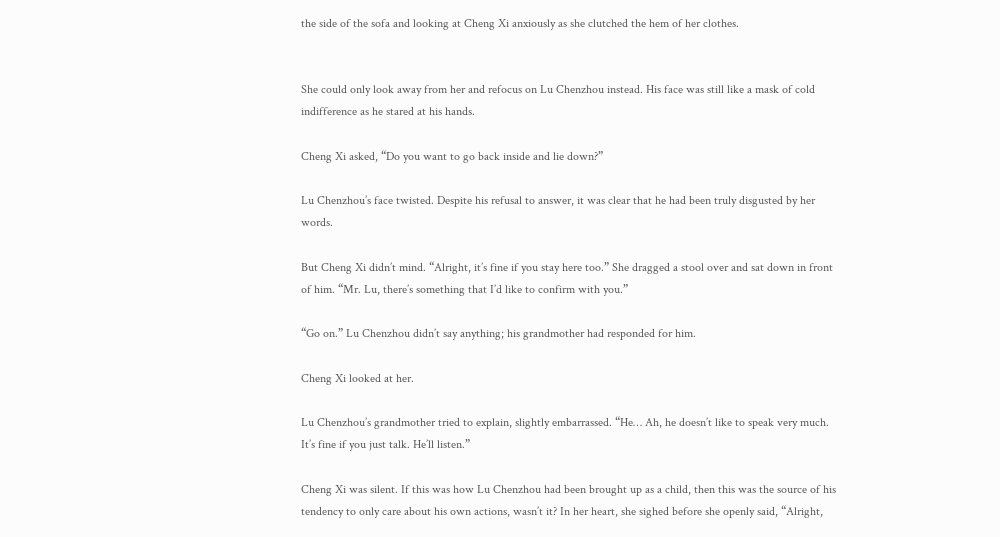the side of the sofa and looking at Cheng Xi anxiously as she clutched the hem of her clothes.


She could only look away from her and refocus on Lu Chenzhou instead. His face was still like a mask of cold indifference as he stared at his hands.

Cheng Xi asked, “Do you want to go back inside and lie down?”

Lu Chenzhou’s face twisted. Despite his refusal to answer, it was clear that he had been truly disgusted by her words.

But Cheng Xi didn’t mind. “Alright, it’s fine if you stay here too.” She dragged a stool over and sat down in front of him. “Mr. Lu, there’s something that I’d like to confirm with you.”

“Go on.” Lu Chenzhou didn’t say anything; his grandmother had responded for him.

Cheng Xi looked at her.

Lu Chenzhou’s grandmother tried to explain, slightly embarrassed. “He… Ah, he doesn’t like to speak very much. It’s fine if you just talk. He’ll listen.”

Cheng Xi was silent. If this was how Lu Chenzhou had been brought up as a child, then this was the source of his tendency to only care about his own actions, wasn’t it? In her heart, she sighed before she openly said, “Alright,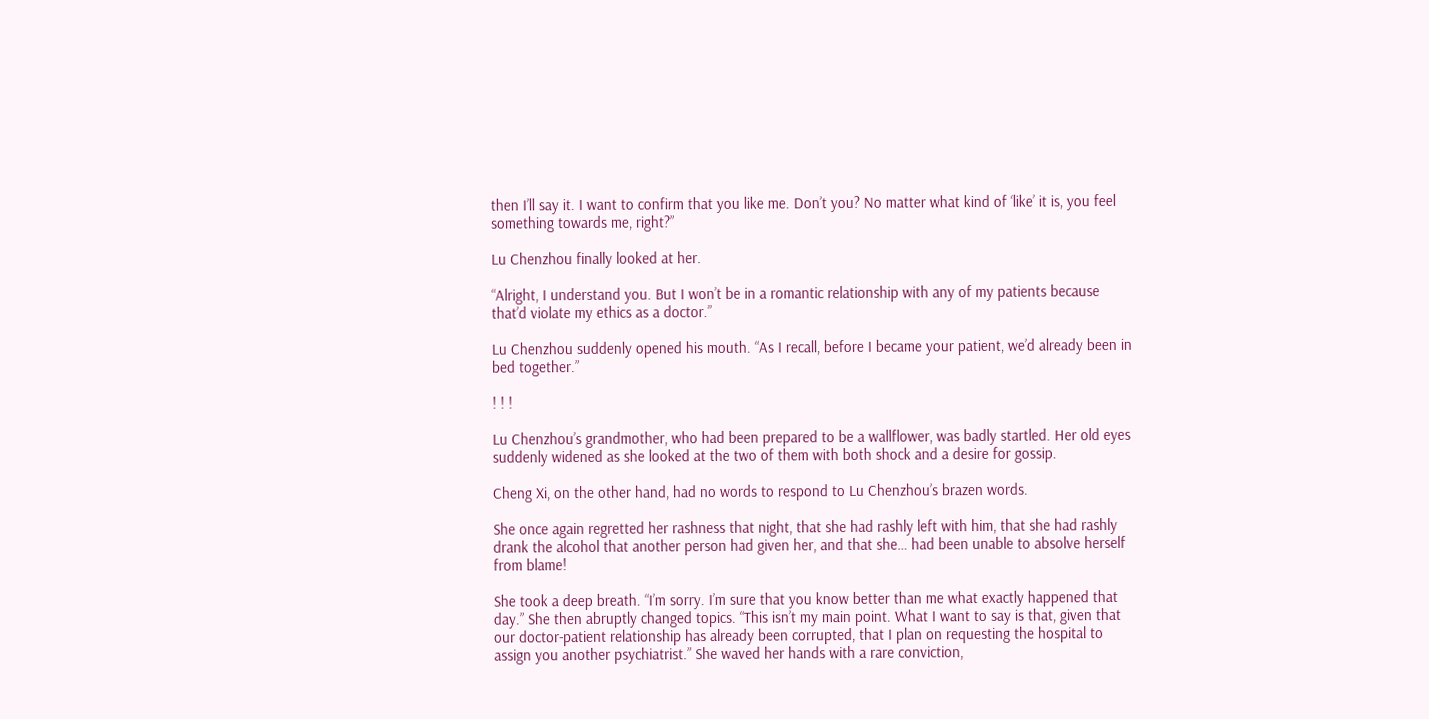then I’ll say it. I want to confirm that you like me. Don’t you? No matter what kind of ‘like’ it is, you feel something towards me, right?”

Lu Chenzhou finally looked at her.

“Alright, I understand you. But I won’t be in a romantic relationship with any of my patients because that’d violate my ethics as a doctor.”

Lu Chenzhou suddenly opened his mouth. “As I recall, before I became your patient, we’d already been in bed together.”

! ! !

Lu Chenzhou’s grandmother, who had been prepared to be a wallflower, was badly startled. Her old eyes suddenly widened as she looked at the two of them with both shock and a desire for gossip.

Cheng Xi, on the other hand, had no words to respond to Lu Chenzhou’s brazen words.

She once again regretted her rashness that night, that she had rashly left with him, that she had rashly drank the alcohol that another person had given her, and that she… had been unable to absolve herself from blame!

She took a deep breath. “I’m sorry. I’m sure that you know better than me what exactly happened that day.” She then abruptly changed topics. “This isn’t my main point. What I want to say is that, given that our doctor-patient relationship has already been corrupted, that I plan on requesting the hospital to assign you another psychiatrist.” She waved her hands with a rare conviction,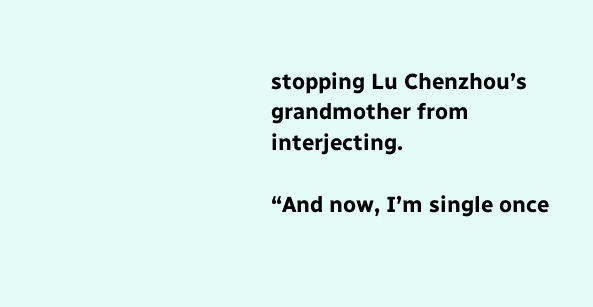stopping Lu Chenzhou’s grandmother from interjecting.

“And now, I’m single once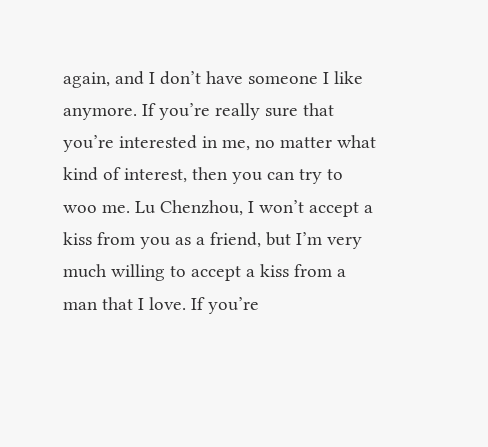again, and I don’t have someone I like anymore. If you’re really sure that you’re interested in me, no matter what kind of interest, then you can try to woo me. Lu Chenzhou, I won’t accept a kiss from you as a friend, but I’m very much willing to accept a kiss from a man that I love. If you’re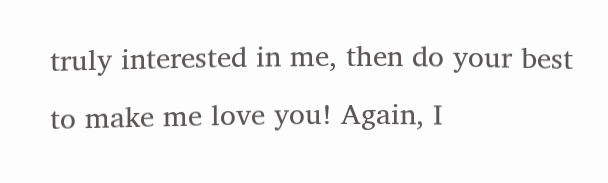truly interested in me, then do your best to make me love you! Again, I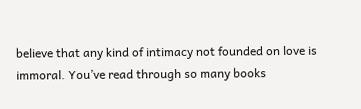believe that any kind of intimacy not founded on love is immoral. You’ve read through so many books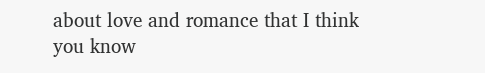about love and romance that I think you know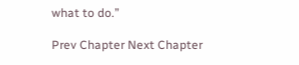what to do.”

Prev Chapter Next Chapter